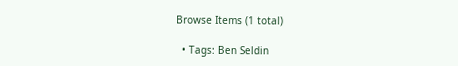Browse Items (1 total)

  • Tags: Ben Seldin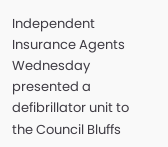Independent Insurance Agents Wednesday presented a defibrillator unit to the Council Bluffs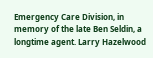Emergency Care Division, in memory of the late Ben Seldin, a longtime agent. Larry Hazelwood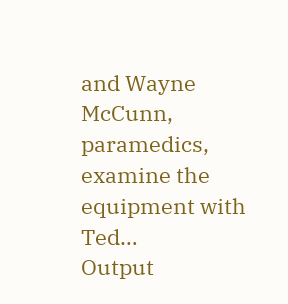and Wayne McCunn, paramedics, examine the equipment with Ted…
Output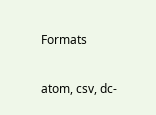Formats

atom, csv, dc-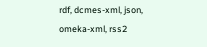rdf, dcmes-xml, json, omeka-xml, rss2